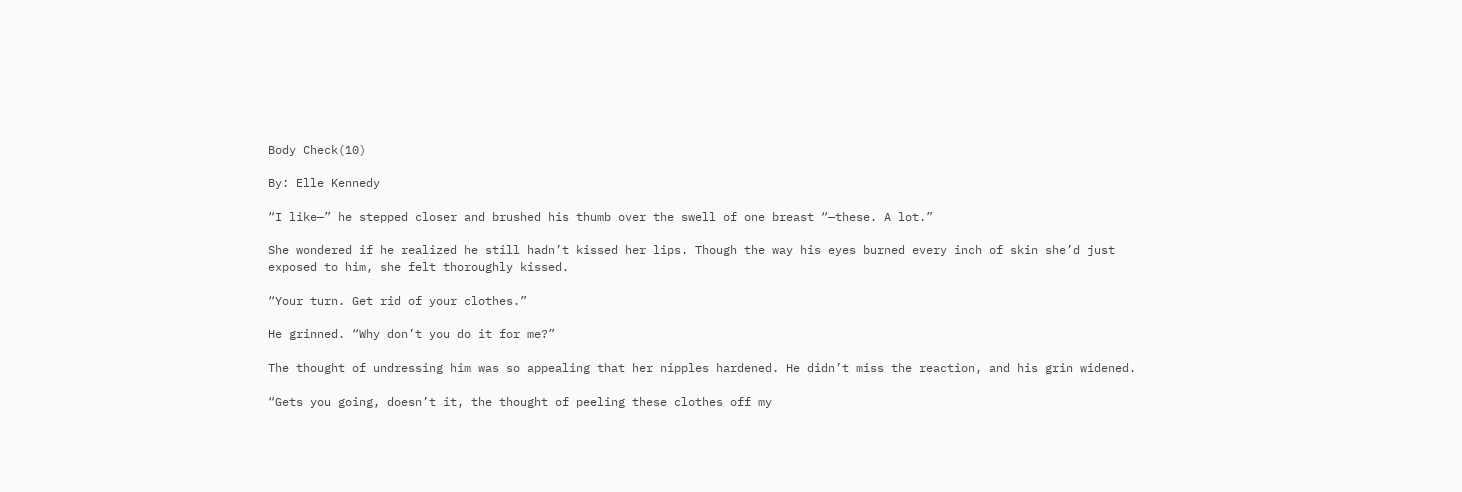Body Check(10)

By: Elle Kennedy

“I like—” he stepped closer and brushed his thumb over the swell of one breast “—these. A lot.”

She wondered if he realized he still hadn’t kissed her lips. Though the way his eyes burned every inch of skin she’d just exposed to him, she felt thoroughly kissed.

“Your turn. Get rid of your clothes.”

He grinned. “Why don’t you do it for me?”

The thought of undressing him was so appealing that her nipples hardened. He didn’t miss the reaction, and his grin widened.

“Gets you going, doesn’t it, the thought of peeling these clothes off my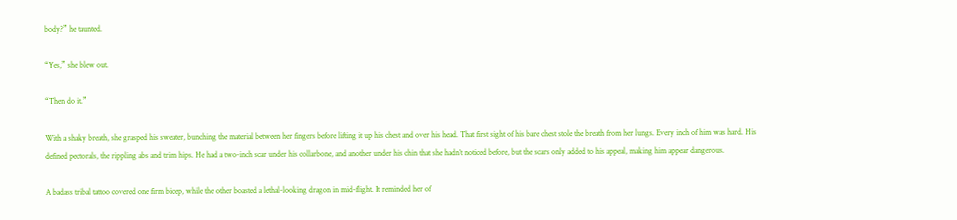body?” he taunted.

“Yes,” she blew out.

“Then do it.”

With a shaky breath, she grasped his sweater, bunching the material between her fingers before lifting it up his chest and over his head. That first sight of his bare chest stole the breath from her lungs. Every inch of him was hard. His defined pectorals, the rippling abs and trim hips. He had a two-inch scar under his collarbone, and another under his chin that she hadn’t noticed before, but the scars only added to his appeal, making him appear dangerous.

A badass tribal tattoo covered one firm bicep, while the other boasted a lethal-looking dragon in mid-flight. It reminded her of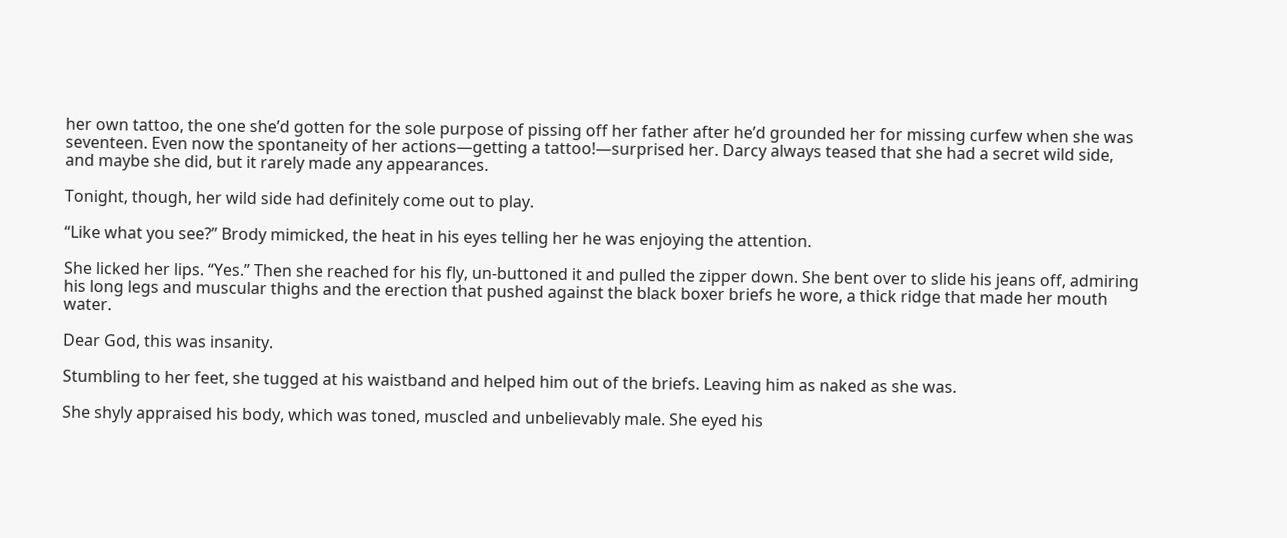her own tattoo, the one she’d gotten for the sole purpose of pissing off her father after he’d grounded her for missing curfew when she was seventeen. Even now the spontaneity of her actions—getting a tattoo!—surprised her. Darcy always teased that she had a secret wild side, and maybe she did, but it rarely made any appearances.

Tonight, though, her wild side had definitely come out to play.

“Like what you see?” Brody mimicked, the heat in his eyes telling her he was enjoying the attention.

She licked her lips. “Yes.” Then she reached for his fly, un-buttoned it and pulled the zipper down. She bent over to slide his jeans off, admiring his long legs and muscular thighs and the erection that pushed against the black boxer briefs he wore, a thick ridge that made her mouth water.

Dear God, this was insanity.

Stumbling to her feet, she tugged at his waistband and helped him out of the briefs. Leaving him as naked as she was.

She shyly appraised his body, which was toned, muscled and unbelievably male. She eyed his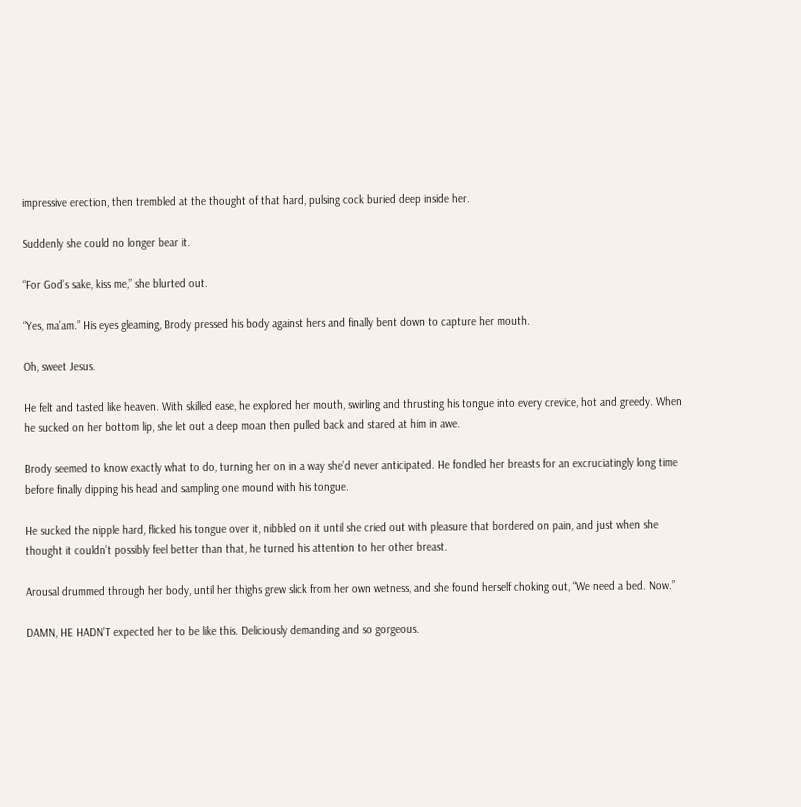impressive erection, then trembled at the thought of that hard, pulsing cock buried deep inside her.

Suddenly she could no longer bear it.

“For God’s sake, kiss me,” she blurted out.

“Yes, ma’am.” His eyes gleaming, Brody pressed his body against hers and finally bent down to capture her mouth.

Oh, sweet Jesus.

He felt and tasted like heaven. With skilled ease, he explored her mouth, swirling and thrusting his tongue into every crevice, hot and greedy. When he sucked on her bottom lip, she let out a deep moan then pulled back and stared at him in awe.

Brody seemed to know exactly what to do, turning her on in a way she’d never anticipated. He fondled her breasts for an excruciatingly long time before finally dipping his head and sampling one mound with his tongue.

He sucked the nipple hard, flicked his tongue over it, nibbled on it until she cried out with pleasure that bordered on pain, and just when she thought it couldn’t possibly feel better than that, he turned his attention to her other breast.

Arousal drummed through her body, until her thighs grew slick from her own wetness, and she found herself choking out, “We need a bed. Now.”

DAMN, HE HADN’T expected her to be like this. Deliciously demanding and so gorgeous.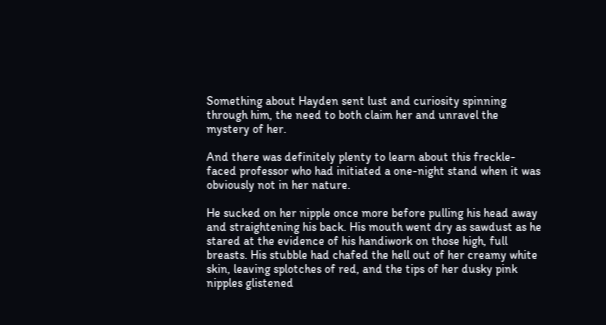Something about Hayden sent lust and curiosity spinning through him, the need to both claim her and unravel the mystery of her.

And there was definitely plenty to learn about this freckle-faced professor who had initiated a one-night stand when it was obviously not in her nature.

He sucked on her nipple once more before pulling his head away and straightening his back. His mouth went dry as sawdust as he stared at the evidence of his handiwork on those high, full breasts. His stubble had chafed the hell out of her creamy white skin, leaving splotches of red, and the tips of her dusky pink nipples glistened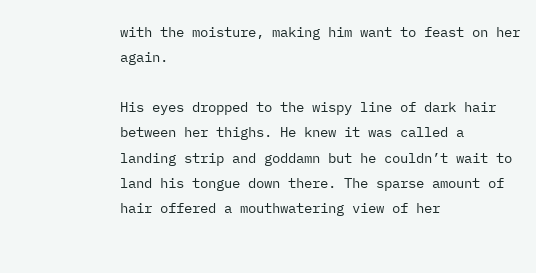with the moisture, making him want to feast on her again.

His eyes dropped to the wispy line of dark hair between her thighs. He knew it was called a landing strip and goddamn but he couldn’t wait to land his tongue down there. The sparse amount of hair offered a mouthwatering view of her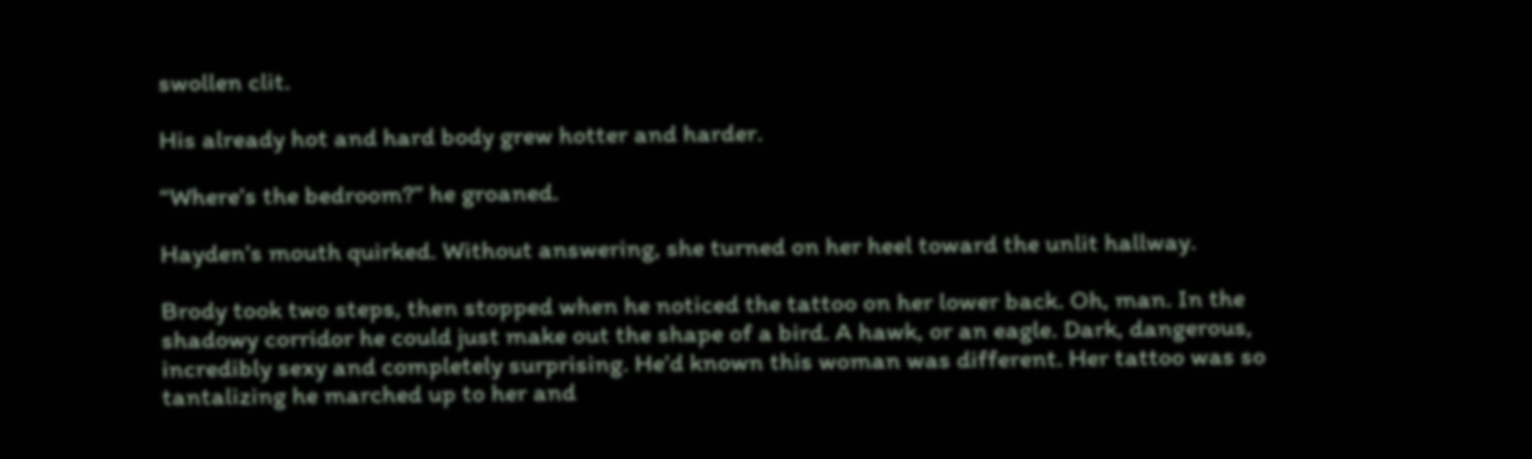swollen clit.

His already hot and hard body grew hotter and harder.

“Where’s the bedroom?” he groaned.

Hayden’s mouth quirked. Without answering, she turned on her heel toward the unlit hallway.

Brody took two steps, then stopped when he noticed the tattoo on her lower back. Oh, man. In the shadowy corridor he could just make out the shape of a bird. A hawk, or an eagle. Dark, dangerous, incredibly sexy and completely surprising. He’d known this woman was different. Her tattoo was so tantalizing he marched up to her and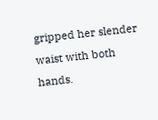gripped her slender waist with both hands.